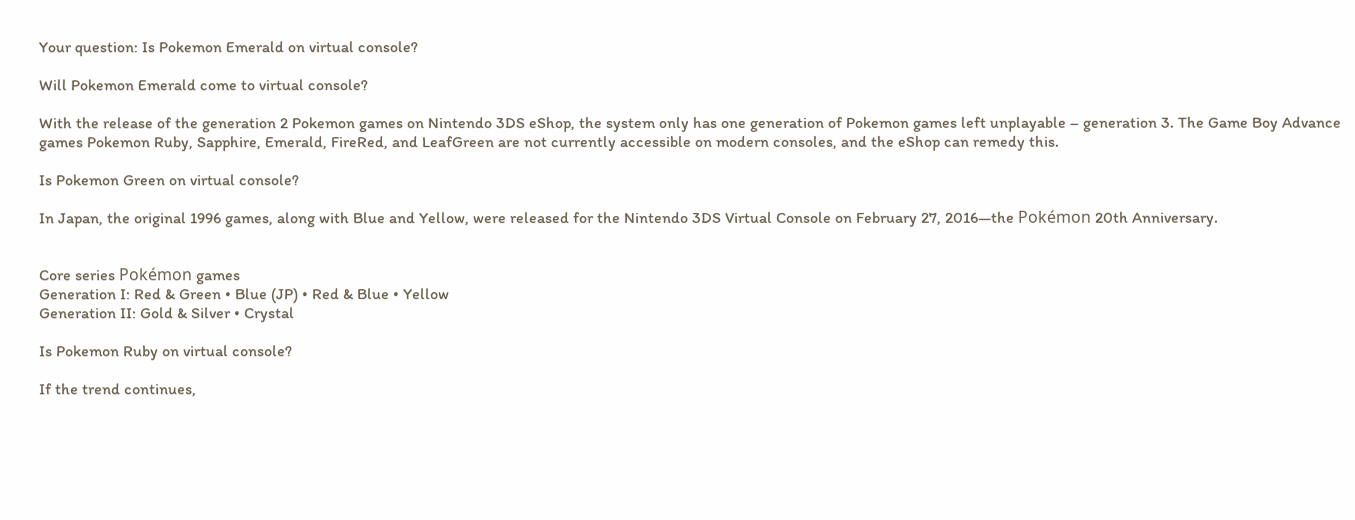Your question: Is Pokemon Emerald on virtual console?

Will Pokemon Emerald come to virtual console?

With the release of the generation 2 Pokemon games on Nintendo 3DS eShop, the system only has one generation of Pokemon games left unplayable – generation 3. The Game Boy Advance games Pokemon Ruby, Sapphire, Emerald, FireRed, and LeafGreen are not currently accessible on modern consoles, and the eShop can remedy this.

Is Pokemon Green on virtual console?

In Japan, the original 1996 games, along with Blue and Yellow, were released for the Nintendo 3DS Virtual Console on February 27, 2016—the Pokémon 20th Anniversary.


Core series Pokémon games
Generation I: Red & Green • Blue (JP) • Red & Blue • Yellow
Generation II: Gold & Silver • Crystal

Is Pokemon Ruby on virtual console?

If the trend continues,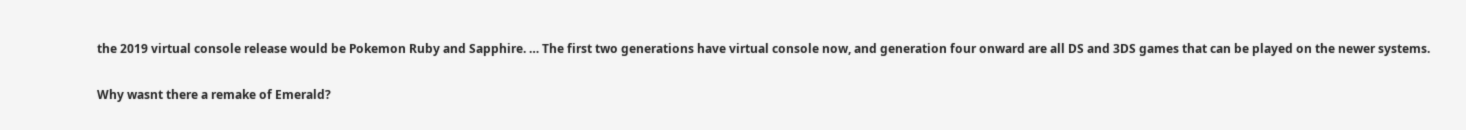the 2019 virtual console release would be Pokemon Ruby and Sapphire. … The first two generations have virtual console now, and generation four onward are all DS and 3DS games that can be played on the newer systems.

Why wasnt there a remake of Emerald?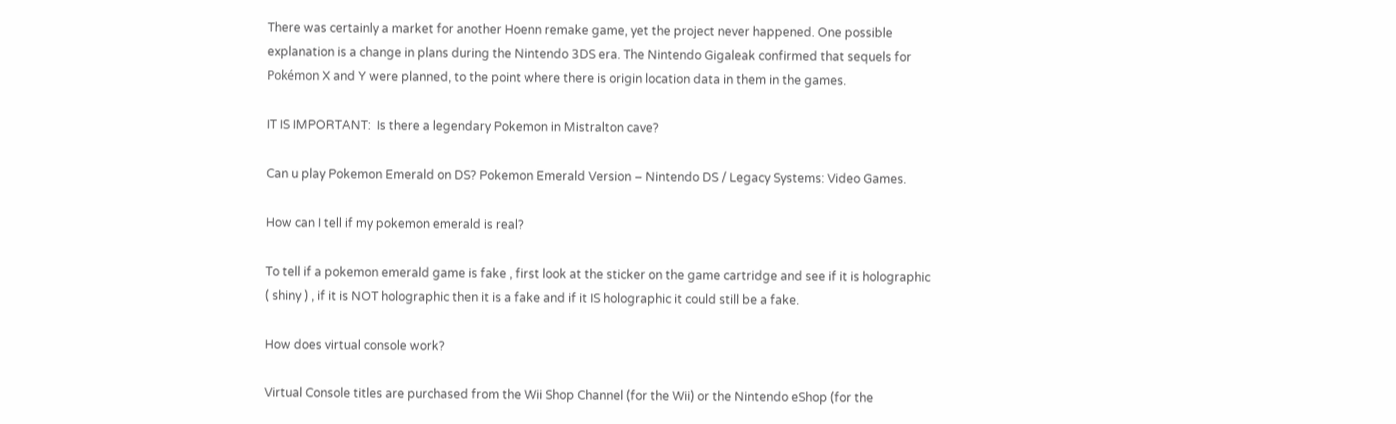There was certainly a market for another Hoenn remake game, yet the project never happened. One possible explanation is a change in plans during the Nintendo 3DS era. The Nintendo Gigaleak confirmed that sequels for Pokémon X and Y were planned, to the point where there is origin location data in them in the games.

IT IS IMPORTANT:  Is there a legendary Pokemon in Mistralton cave?

Can u play Pokemon Emerald on DS? Pokemon Emerald Version – Nintendo DS / Legacy Systems: Video Games.

How can I tell if my pokemon emerald is real?

To tell if a pokemon emerald game is fake , first look at the sticker on the game cartridge and see if it is holographic ( shiny ) , if it is NOT holographic then it is a fake and if it IS holographic it could still be a fake.

How does virtual console work?

Virtual Console titles are purchased from the Wii Shop Channel (for the Wii) or the Nintendo eShop (for the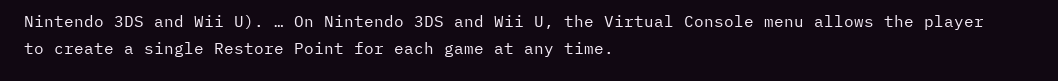Nintendo 3DS and Wii U). … On Nintendo 3DS and Wii U, the Virtual Console menu allows the player to create a single Restore Point for each game at any time.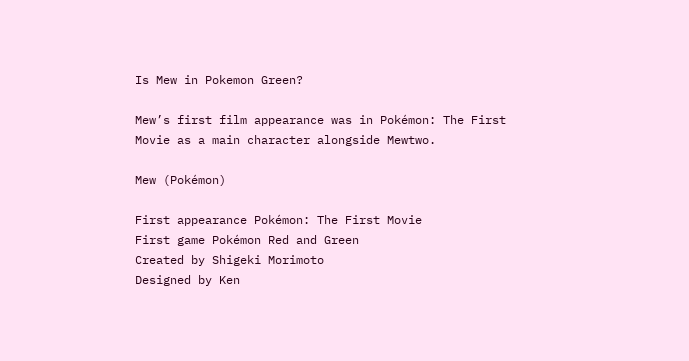Is Mew in Pokemon Green?

Mew’s first film appearance was in Pokémon: The First Movie as a main character alongside Mewtwo.

Mew (Pokémon)

First appearance Pokémon: The First Movie
First game Pokémon Red and Green
Created by Shigeki Morimoto
Designed by Ken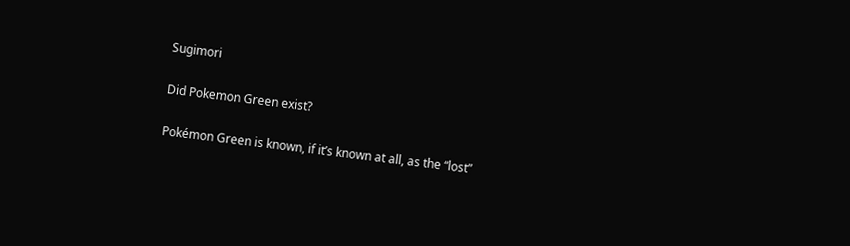Sugimori

Did Pokemon Green exist?

Pokémon Green is known, if it’s known at all, as the “lost”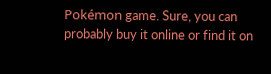Pokémon game. Sure, you can probably buy it online or find it on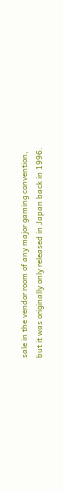sale in the vendor room of any major gaming convention, but it was originally only released in Japan back in 1996.